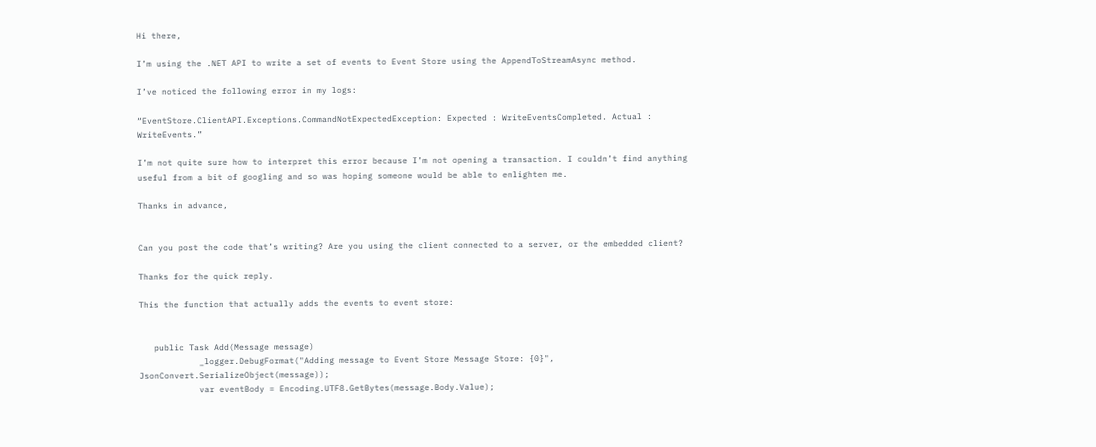Hi there,

I’m using the .NET API to write a set of events to Event Store using the AppendToStreamAsync method.

I’ve noticed the following error in my logs:

“EventStore.ClientAPI.Exceptions.CommandNotExpectedException: Expected : WriteEventsCompleted. Actual : WriteEvents.”

I’m not quite sure how to interpret this error because I’m not opening a transaction. I couldn’t find anything useful from a bit of googling and so was hoping someone would be able to enlighten me.

Thanks in advance,


Can you post the code that’s writing? Are you using the client connected to a server, or the embedded client?

Thanks for the quick reply.

This the function that actually adds the events to event store:


   public Task Add(Message message)
            _logger.DebugFormat("Adding message to Event Store Message Store: {0}", JsonConvert.SerializeObject(message));
            var eventBody = Encoding.UTF8.GetBytes(message.Body.Value);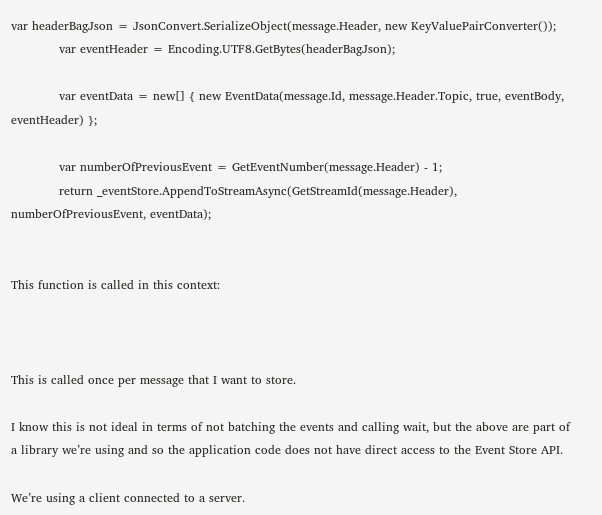var headerBagJson = JsonConvert.SerializeObject(message.Header, new KeyValuePairConverter());
            var eventHeader = Encoding.UTF8.GetBytes(headerBagJson);

            var eventData = new[] { new EventData(message.Id, message.Header.Topic, true, eventBody, eventHeader) };

            var numberOfPreviousEvent = GetEventNumber(message.Header) - 1;
            return _eventStore.AppendToStreamAsync(GetStreamId(message.Header), numberOfPreviousEvent, eventData);


This function is called in this context:



This is called once per message that I want to store.

I know this is not ideal in terms of not batching the events and calling wait, but the above are part of a library we’re using and so the application code does not have direct access to the Event Store API.

We’re using a client connected to a server.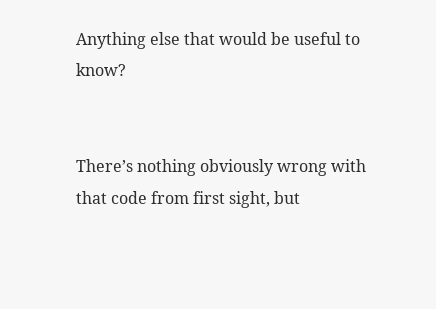Anything else that would be useful to know?


There’s nothing obviously wrong with that code from first sight, but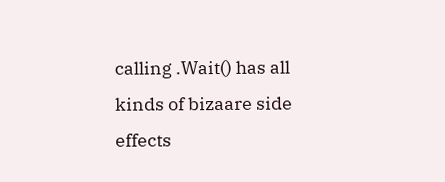calling .Wait() has all kinds of bizaare side effects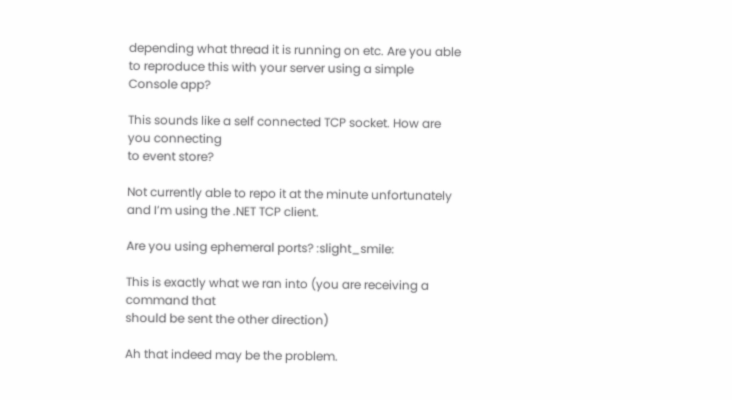depending what thread it is running on etc. Are you able to reproduce this with your server using a simple Console app?

This sounds like a self connected TCP socket. How are you connecting
to event store?

Not currently able to repo it at the minute unfortunately and I’m using the .NET TCP client.

Are you using ephemeral ports? :slight_smile:

This is exactly what we ran into (you are receiving a command that
should be sent the other direction)

Ah that indeed may be the problem.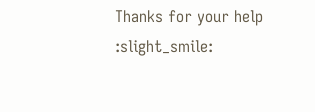Thanks for your help :slight_smile: